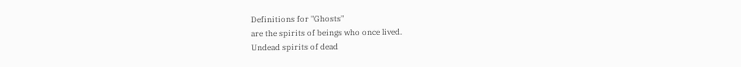Definitions for "Ghosts"
are the spirits of beings who once lived.
Undead spirits of dead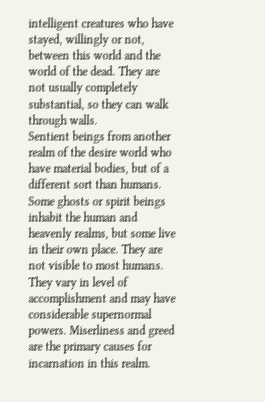intelligent creatures who have stayed, willingly or not, between this world and the world of the dead. They are not usually completely substantial, so they can walk through walls.
Sentient beings from another realm of the desire world who have material bodies, but of a different sort than humans. Some ghosts or spirit beings inhabit the human and heavenly realms, but some live in their own place. They are not visible to most humans. They vary in level of accomplishment and may have considerable supernormal powers. Miserliness and greed are the primary causes for incarnation in this realm.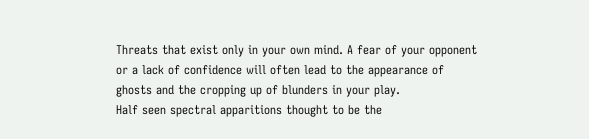Threats that exist only in your own mind. A fear of your opponent or a lack of confidence will often lead to the appearance of ghosts and the cropping up of blunders in your play.
Half seen spectral apparitions thought to be the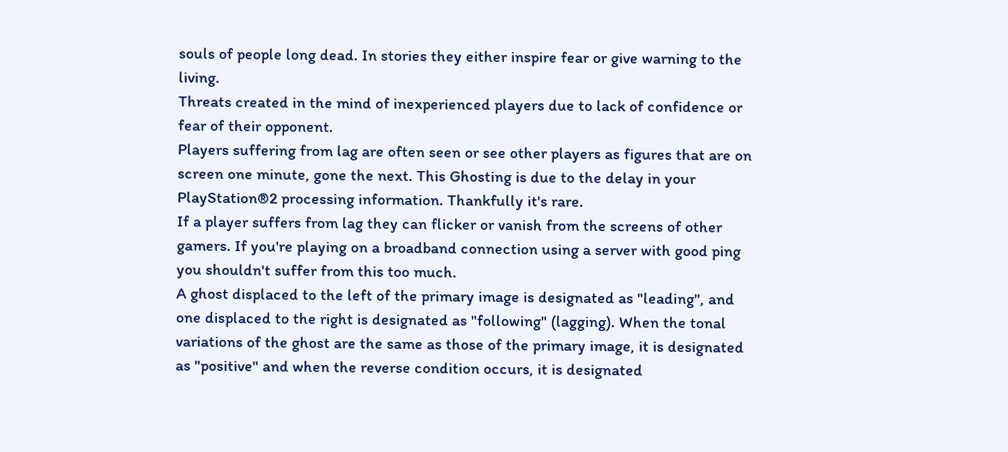souls of people long dead. In stories they either inspire fear or give warning to the living.
Threats created in the mind of inexperienced players due to lack of confidence or fear of their opponent.
Players suffering from lag are often seen or see other players as figures that are on screen one minute, gone the next. This Ghosting is due to the delay in your PlayStation®2 processing information. Thankfully it's rare.
If a player suffers from lag they can flicker or vanish from the screens of other gamers. If you're playing on a broadband connection using a server with good ping you shouldn't suffer from this too much.
A ghost displaced to the left of the primary image is designated as "leading", and one displaced to the right is designated as "following" (lagging). When the tonal variations of the ghost are the same as those of the primary image, it is designated as "positive" and when the reverse condition occurs, it is designated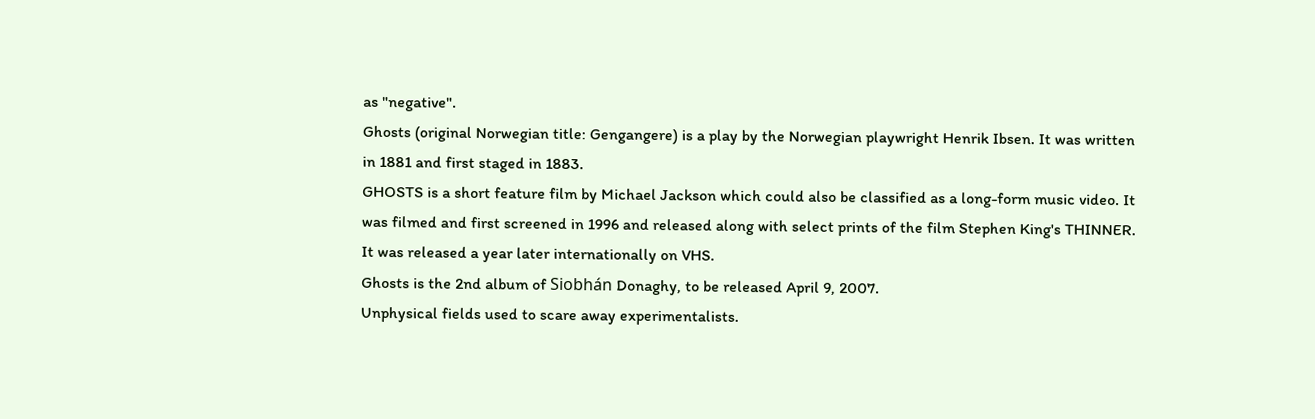as "negative".
Ghosts (original Norwegian title: Gengangere) is a play by the Norwegian playwright Henrik Ibsen. It was written in 1881 and first staged in 1883.
GHOSTS is a short feature film by Michael Jackson which could also be classified as a long-form music video. It was filmed and first screened in 1996 and released along with select prints of the film Stephen King's THINNER. It was released a year later internationally on VHS.
Ghosts is the 2nd album of Siobhán Donaghy, to be released April 9, 2007.
Unphysical fields used to scare away experimentalists.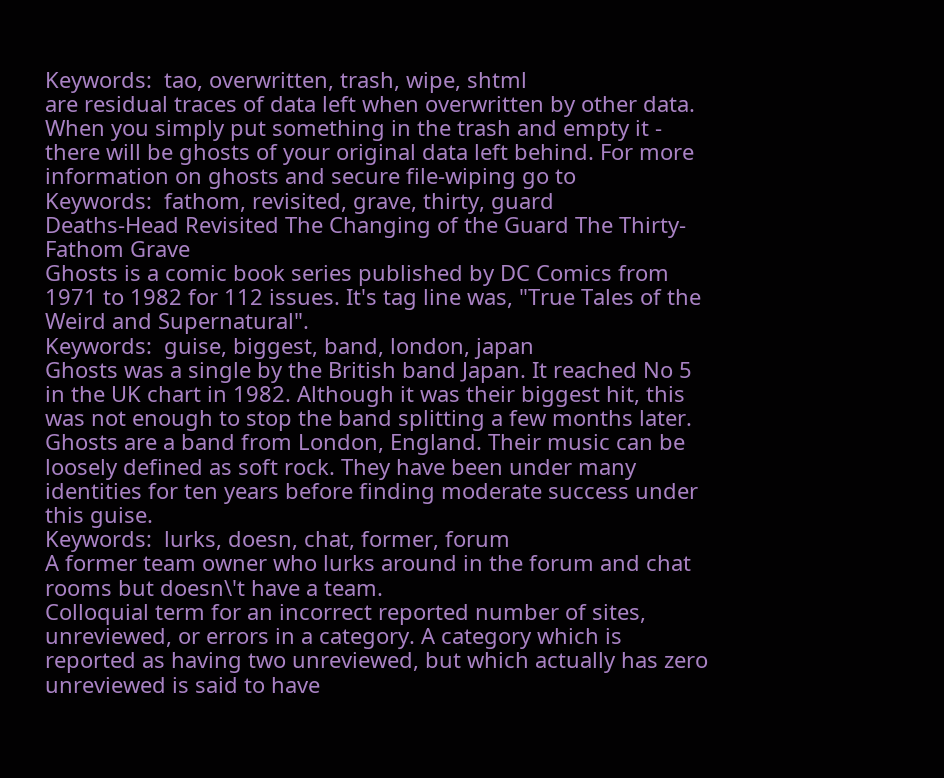Keywords:  tao, overwritten, trash, wipe, shtml
are residual traces of data left when overwritten by other data. When you simply put something in the trash and empty it - there will be ghosts of your original data left behind. For more information on ghosts and secure file-wiping go to
Keywords:  fathom, revisited, grave, thirty, guard
Deaths-Head Revisited The Changing of the Guard The Thirty-Fathom Grave
Ghosts is a comic book series published by DC Comics from 1971 to 1982 for 112 issues. It's tag line was, "True Tales of the Weird and Supernatural".
Keywords:  guise, biggest, band, london, japan
Ghosts was a single by the British band Japan. It reached No 5 in the UK chart in 1982. Although it was their biggest hit, this was not enough to stop the band splitting a few months later.
Ghosts are a band from London, England. Their music can be loosely defined as soft rock. They have been under many identities for ten years before finding moderate success under this guise.
Keywords:  lurks, doesn, chat, former, forum
A former team owner who lurks around in the forum and chat rooms but doesn\'t have a team.
Colloquial term for an incorrect reported number of sites, unreviewed, or errors in a category. A category which is reported as having two unreviewed, but which actually has zero unreviewed is said to have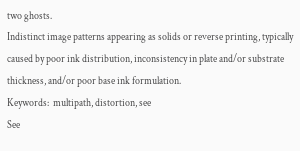two ghosts.
Indistinct image patterns appearing as solids or reverse printing, typically caused by poor ink distribution, inconsistency in plate and/or substrate thickness, and/or poor base ink formulation.
Keywords:  multipath, distortion, see
See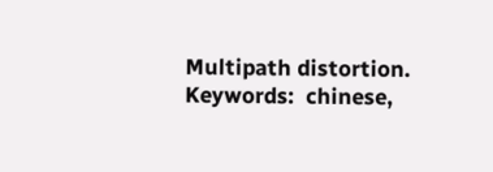Multipath distortion.
Keywords:  chinese,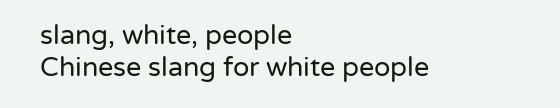slang, white, people
Chinese slang for white people